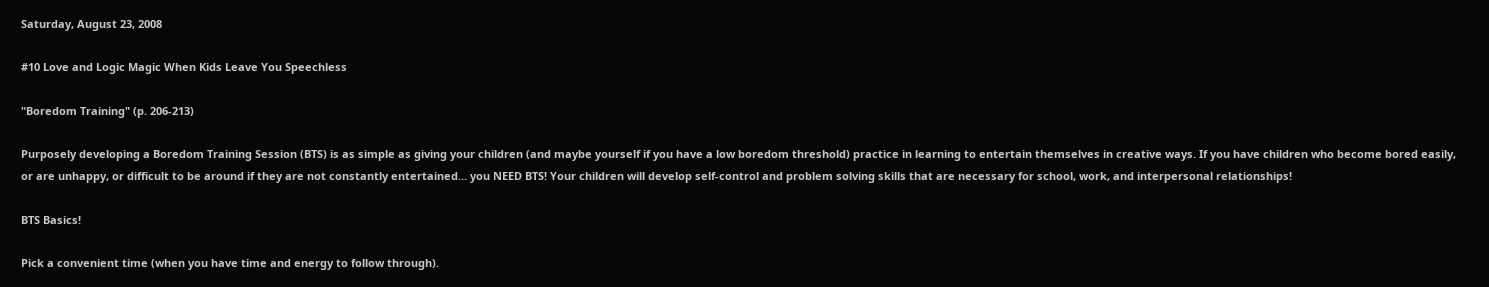Saturday, August 23, 2008

#10 Love and Logic Magic When Kids Leave You Speechless

"Boredom Training" (p. 206-213)

Purposely developing a Boredom Training Session (BTS) is as simple as giving your children (and maybe yourself if you have a low boredom threshold) practice in learning to entertain themselves in creative ways. If you have children who become bored easily, or are unhappy, or difficult to be around if they are not constantly entertained... you NEED BTS! Your children will develop self-control and problem solving skills that are necessary for school, work, and interpersonal relationships!

BTS Basics!

Pick a convenient time (when you have time and energy to follow through).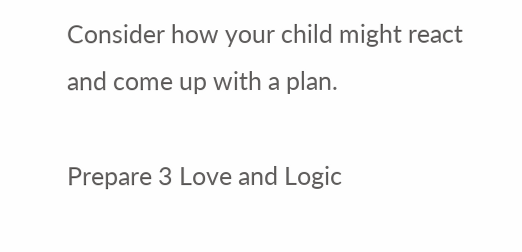Consider how your child might react and come up with a plan.

Prepare 3 Love and Logic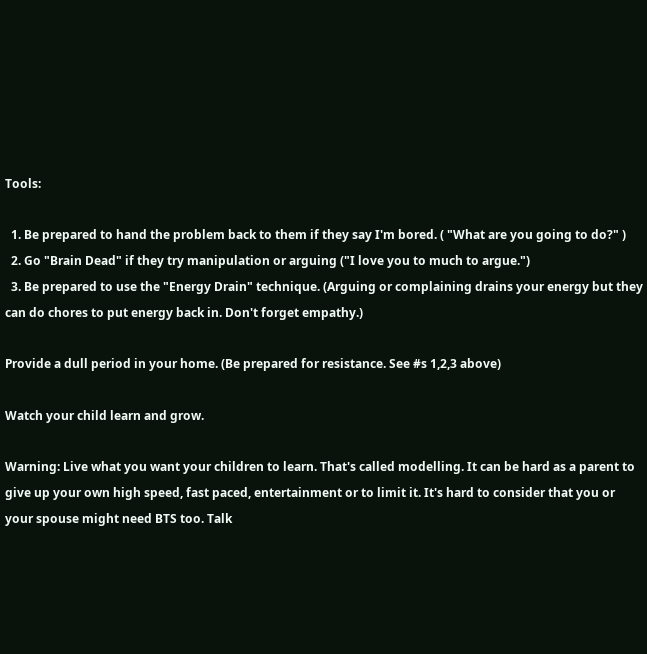Tools:

  1. Be prepared to hand the problem back to them if they say I'm bored. ( "What are you going to do?" )
  2. Go "Brain Dead" if they try manipulation or arguing ("I love you to much to argue.")
  3. Be prepared to use the "Energy Drain" technique. (Arguing or complaining drains your energy but they can do chores to put energy back in. Don't forget empathy.)

Provide a dull period in your home. (Be prepared for resistance. See #s 1,2,3 above)

Watch your child learn and grow.

Warning: Live what you want your children to learn. That's called modelling. It can be hard as a parent to give up your own high speed, fast paced, entertainment or to limit it. It's hard to consider that you or your spouse might need BTS too. Talk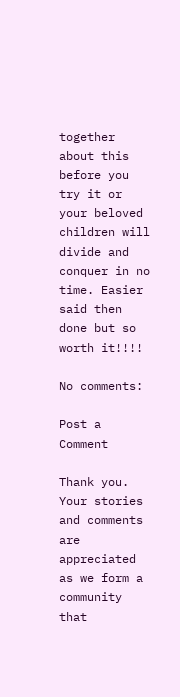together about this before you try it or your beloved children will divide and conquer in no time. Easier said then done but so worth it!!!!

No comments:

Post a Comment

Thank you. Your stories and comments are appreciated as we form a community that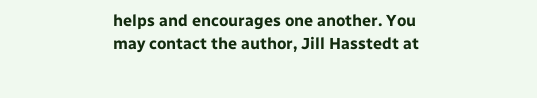helps and encourages one another. You may contact the author, Jill Hasstedt at